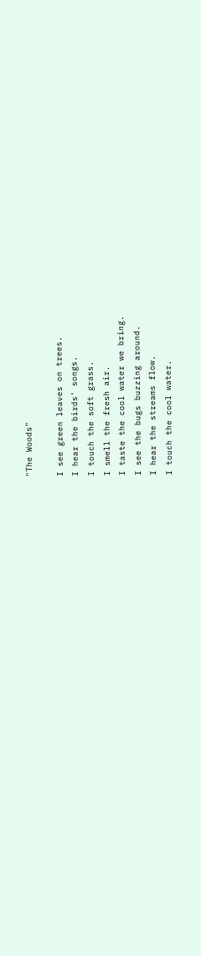"The Woods"

I see green leaves on trees.
I hear the birds' songs.
I touch the soft grass.
I smell the fresh air.
I taste the cool water we bring.
I see the bugs buzzing around.
I hear the streams flow.
I touch the cool water.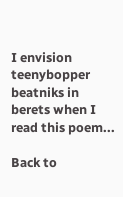I envision teenybopper beatniks in berets when I read this poem...

Back to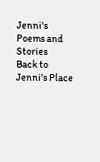Jenni's Poems and Stories
Back to Jenni's Place